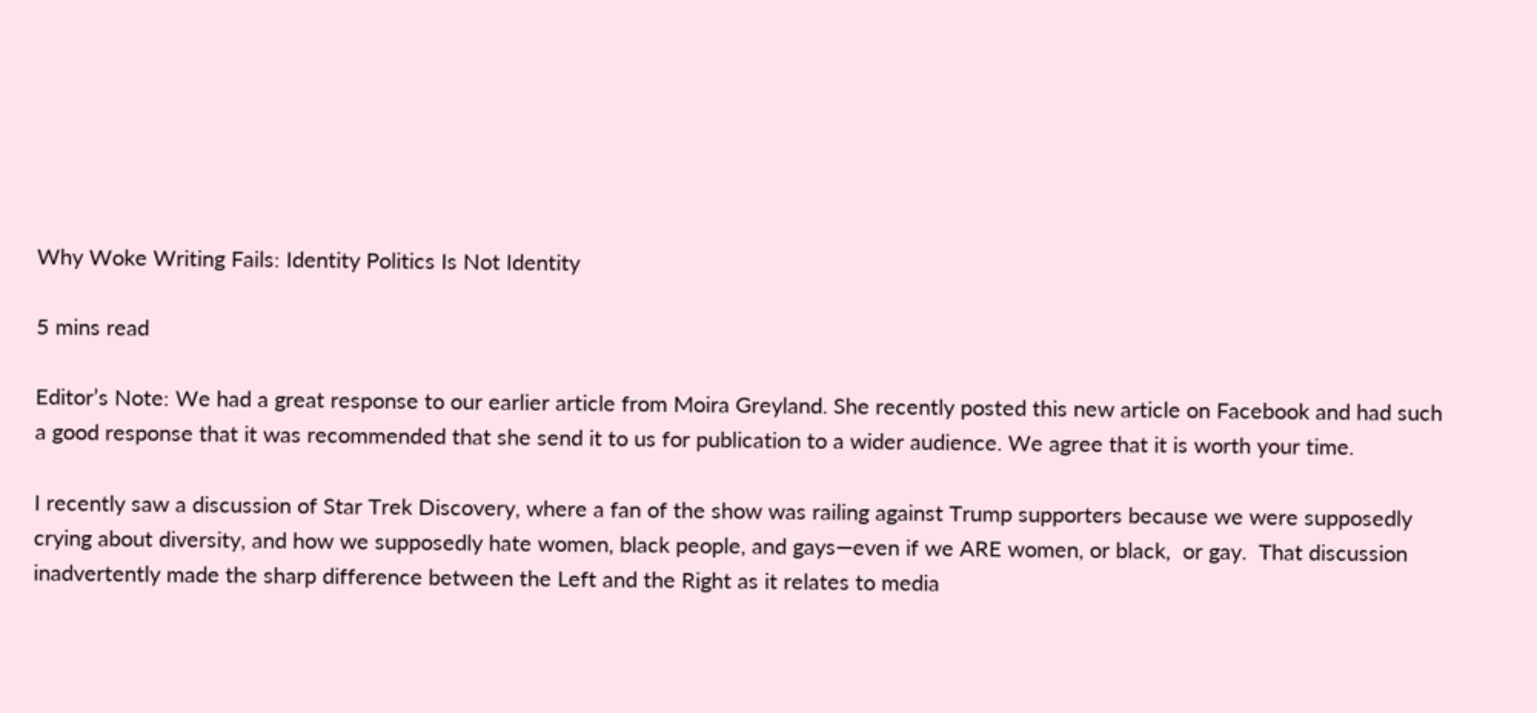Why Woke Writing Fails: Identity Politics Is Not Identity

5 mins read

Editor’s Note: We had a great response to our earlier article from Moira Greyland. She recently posted this new article on Facebook and had such a good response that it was recommended that she send it to us for publication to a wider audience. We agree that it is worth your time.

I recently saw a discussion of Star Trek Discovery, where a fan of the show was railing against Trump supporters because we were supposedly crying about diversity, and how we supposedly hate women, black people, and gays—even if we ARE women, or black,  or gay.  That discussion inadvertently made the sharp difference between the Left and the Right as it relates to media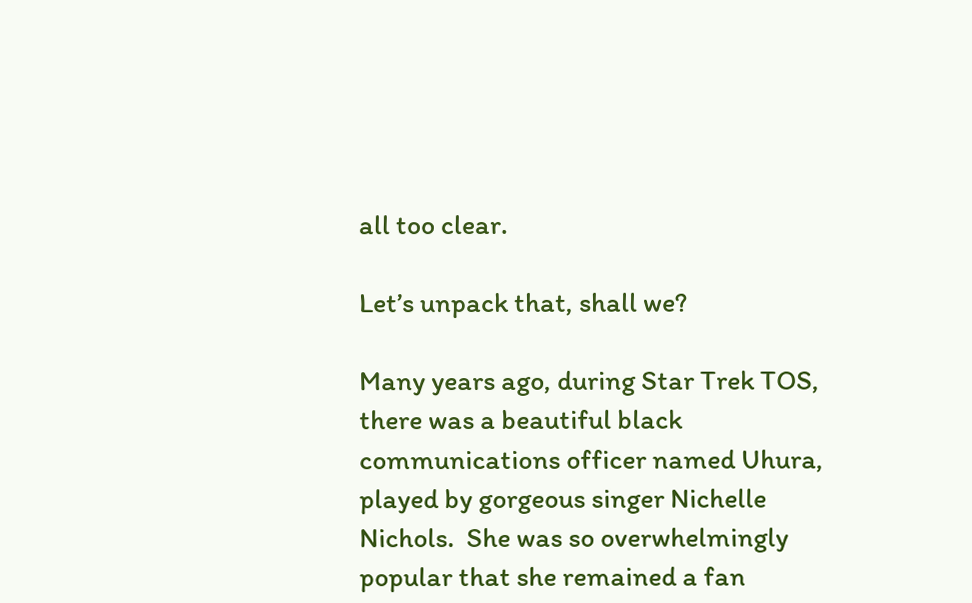all too clear.

Let’s unpack that, shall we?

Many years ago, during Star Trek TOS, there was a beautiful black communications officer named Uhura, played by gorgeous singer Nichelle Nichols.  She was so overwhelmingly popular that she remained a fan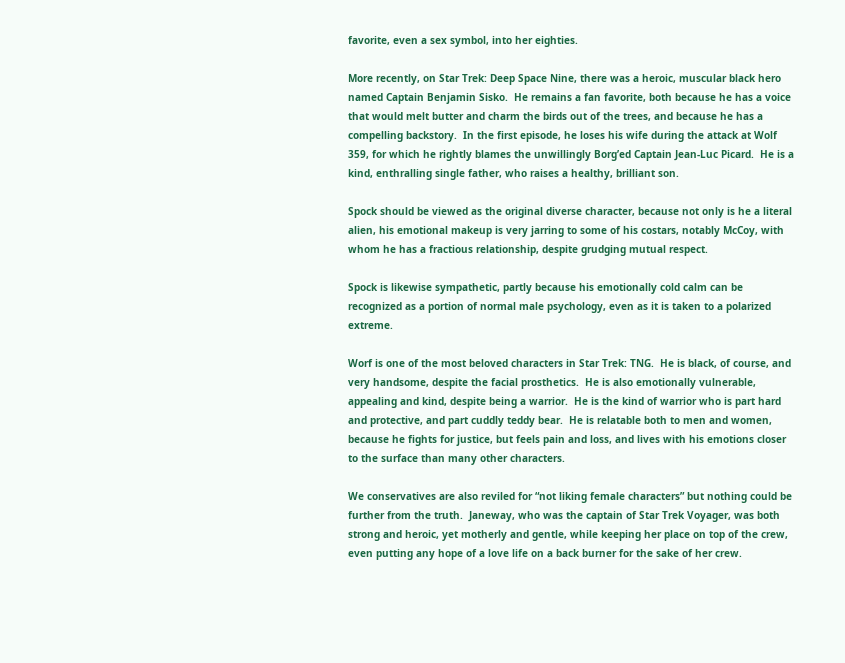favorite, even a sex symbol, into her eighties.

More recently, on Star Trek: Deep Space Nine, there was a heroic, muscular black hero named Captain Benjamin Sisko.  He remains a fan favorite, both because he has a voice that would melt butter and charm the birds out of the trees, and because he has a compelling backstory.  In the first episode, he loses his wife during the attack at Wolf 359, for which he rightly blames the unwillingly Borg’ed Captain Jean-Luc Picard.  He is a kind, enthralling single father, who raises a healthy, brilliant son.

Spock should be viewed as the original diverse character, because not only is he a literal alien, his emotional makeup is very jarring to some of his costars, notably McCoy, with whom he has a fractious relationship, despite grudging mutual respect.

Spock is likewise sympathetic, partly because his emotionally cold calm can be recognized as a portion of normal male psychology, even as it is taken to a polarized extreme.

Worf is one of the most beloved characters in Star Trek: TNG.  He is black, of course, and very handsome, despite the facial prosthetics.  He is also emotionally vulnerable, appealing and kind, despite being a warrior.  He is the kind of warrior who is part hard and protective, and part cuddly teddy bear.  He is relatable both to men and women, because he fights for justice, but feels pain and loss, and lives with his emotions closer to the surface than many other characters.

We conservatives are also reviled for “not liking female characters” but nothing could be further from the truth.  Janeway, who was the captain of Star Trek Voyager, was both strong and heroic, yet motherly and gentle, while keeping her place on top of the crew, even putting any hope of a love life on a back burner for the sake of her crew.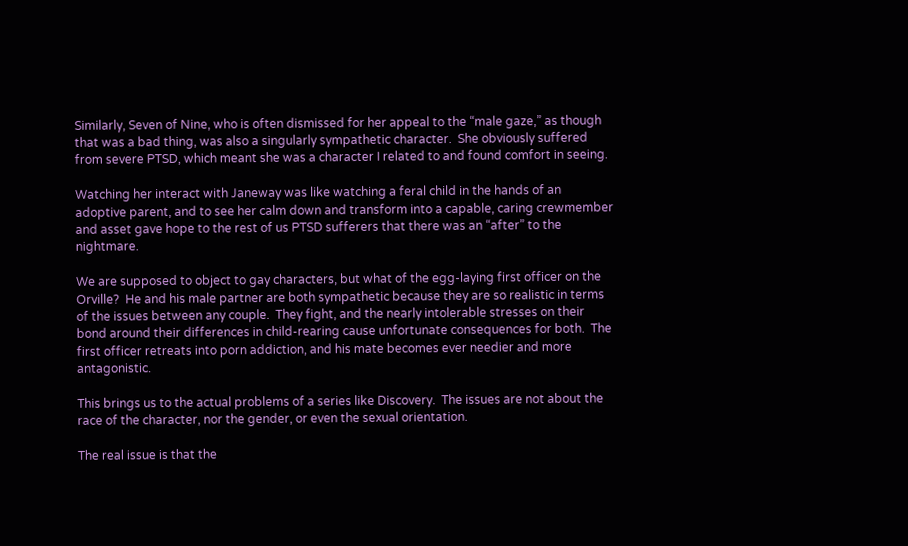Similarly, Seven of Nine, who is often dismissed for her appeal to the “male gaze,” as though that was a bad thing, was also a singularly sympathetic character.  She obviously suffered from severe PTSD, which meant she was a character I related to and found comfort in seeing.

Watching her interact with Janeway was like watching a feral child in the hands of an adoptive parent, and to see her calm down and transform into a capable, caring crewmember and asset gave hope to the rest of us PTSD sufferers that there was an “after” to the nightmare.

We are supposed to object to gay characters, but what of the egg-laying first officer on the Orville?  He and his male partner are both sympathetic because they are so realistic in terms of the issues between any couple.  They fight, and the nearly intolerable stresses on their bond around their differences in child-rearing cause unfortunate consequences for both.  The first officer retreats into porn addiction, and his mate becomes ever needier and more antagonistic.

This brings us to the actual problems of a series like Discovery.  The issues are not about the race of the character, nor the gender, or even the sexual orientation.

The real issue is that the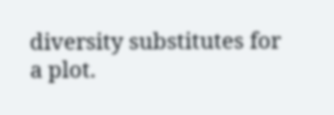diversity substitutes for a plot.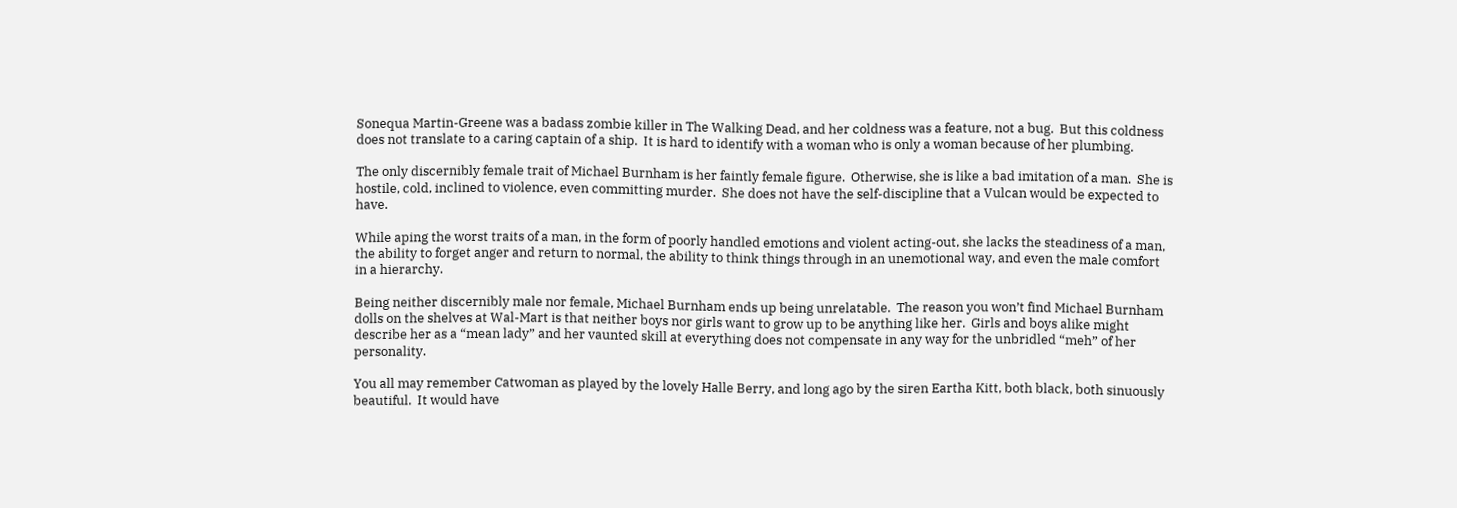Sonequa Martin-Greene was a badass zombie killer in The Walking Dead, and her coldness was a feature, not a bug.  But this coldness does not translate to a caring captain of a ship.  It is hard to identify with a woman who is only a woman because of her plumbing.

The only discernibly female trait of Michael Burnham is her faintly female figure.  Otherwise, she is like a bad imitation of a man.  She is hostile, cold, inclined to violence, even committing murder.  She does not have the self-discipline that a Vulcan would be expected to have.

While aping the worst traits of a man, in the form of poorly handled emotions and violent acting-out, she lacks the steadiness of a man, the ability to forget anger and return to normal, the ability to think things through in an unemotional way, and even the male comfort in a hierarchy.

Being neither discernibly male nor female, Michael Burnham ends up being unrelatable.  The reason you won’t find Michael Burnham dolls on the shelves at Wal-Mart is that neither boys nor girls want to grow up to be anything like her.  Girls and boys alike might describe her as a “mean lady” and her vaunted skill at everything does not compensate in any way for the unbridled “meh” of her personality.

You all may remember Catwoman as played by the lovely Halle Berry, and long ago by the siren Eartha Kitt, both black, both sinuously beautiful.  It would have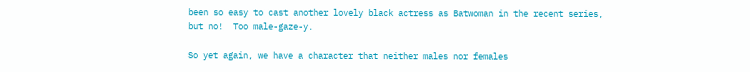been so easy to cast another lovely black actress as Batwoman in the recent series, but no!  Too male-gaze-y.

So yet again, we have a character that neither males nor females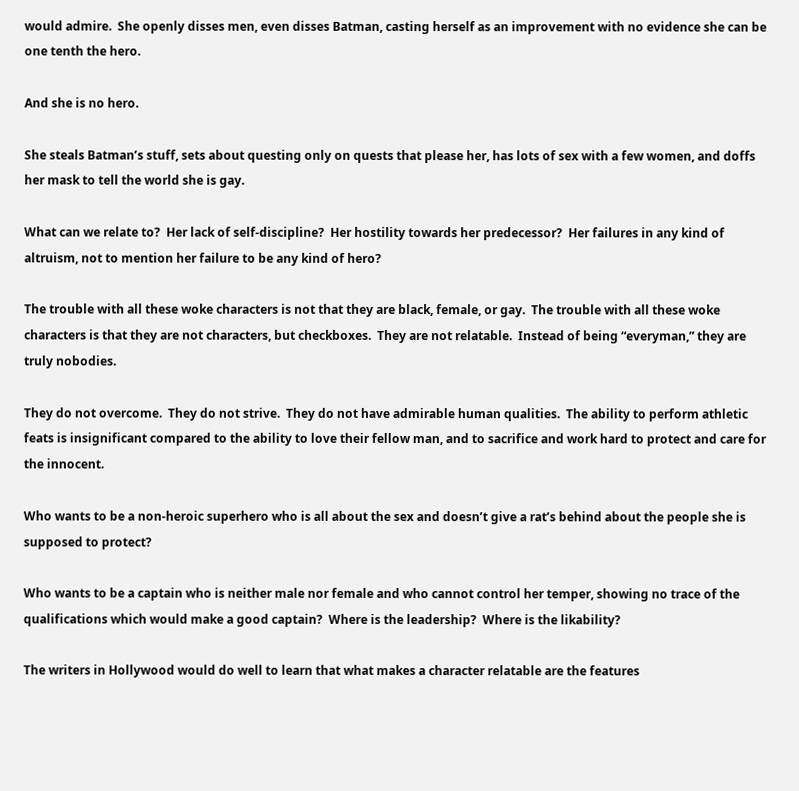would admire.  She openly disses men, even disses Batman, casting herself as an improvement with no evidence she can be one tenth the hero.

And she is no hero.

She steals Batman’s stuff, sets about questing only on quests that please her, has lots of sex with a few women, and doffs her mask to tell the world she is gay.

What can we relate to?  Her lack of self-discipline?  Her hostility towards her predecessor?  Her failures in any kind of altruism, not to mention her failure to be any kind of hero?

The trouble with all these woke characters is not that they are black, female, or gay.  The trouble with all these woke characters is that they are not characters, but checkboxes.  They are not relatable.  Instead of being “everyman,” they are truly nobodies.

They do not overcome.  They do not strive.  They do not have admirable human qualities.  The ability to perform athletic feats is insignificant compared to the ability to love their fellow man, and to sacrifice and work hard to protect and care for the innocent.

Who wants to be a non-heroic superhero who is all about the sex and doesn’t give a rat’s behind about the people she is supposed to protect?

Who wants to be a captain who is neither male nor female and who cannot control her temper, showing no trace of the qualifications which would make a good captain?  Where is the leadership?  Where is the likability?

The writers in Hollywood would do well to learn that what makes a character relatable are the features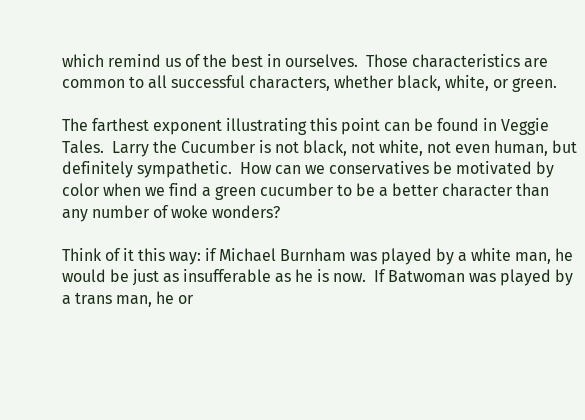which remind us of the best in ourselves.  Those characteristics are common to all successful characters, whether black, white, or green.

The farthest exponent illustrating this point can be found in Veggie Tales.  Larry the Cucumber is not black, not white, not even human, but definitely sympathetic.  How can we conservatives be motivated by color when we find a green cucumber to be a better character than any number of woke wonders?

Think of it this way: if Michael Burnham was played by a white man, he would be just as insufferable as he is now.  If Batwoman was played by a trans man, he or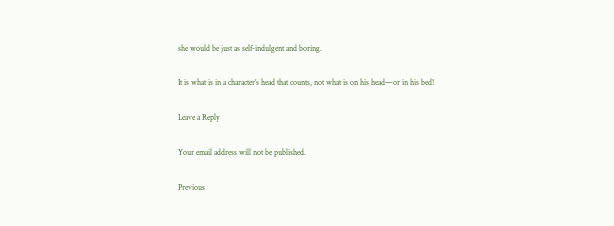she would be just as self-indulgent and boring.

It is what is in a character’s head that counts, not what is on his head—or in his bed!

Leave a Reply

Your email address will not be published.

Previous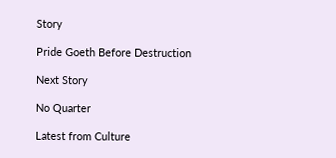Story

Pride Goeth Before Destruction

Next Story

No Quarter

Latest from Culture